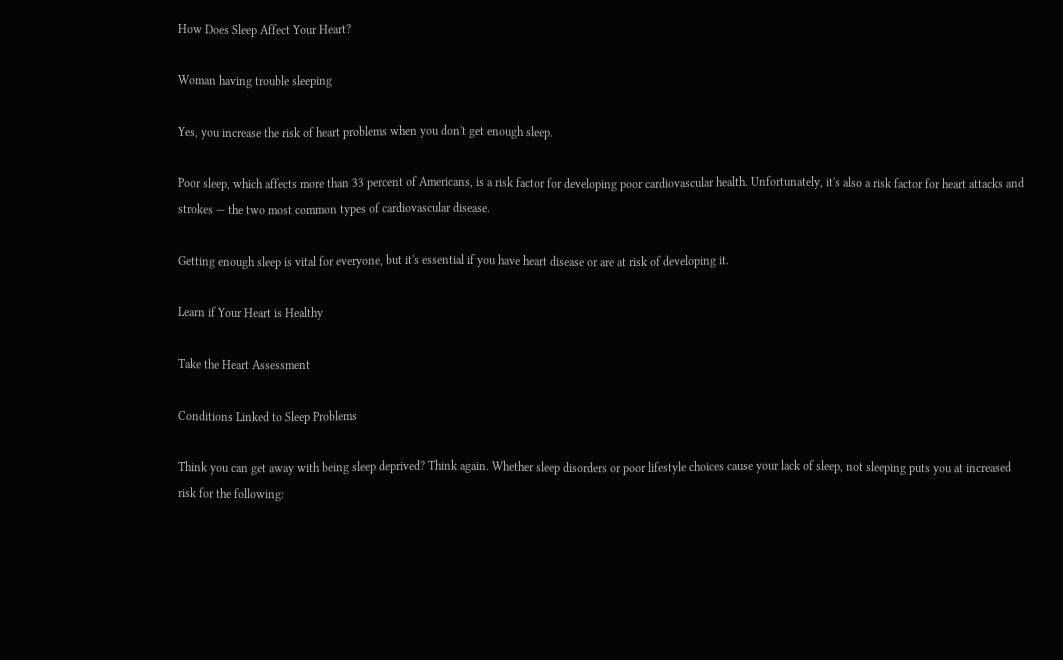How Does Sleep Affect Your Heart?

Woman having trouble sleeping

Yes, you increase the risk of heart problems when you don't get enough sleep.

Poor sleep, which affects more than 33 percent of Americans, is a risk factor for developing poor cardiovascular health. Unfortunately, it's also a risk factor for heart attacks and strokes — the two most common types of cardiovascular disease.

Getting enough sleep is vital for everyone, but it's essential if you have heart disease or are at risk of developing it.

Learn if Your Heart is Healthy

Take the Heart Assessment

Conditions Linked to Sleep Problems

Think you can get away with being sleep deprived? Think again. Whether sleep disorders or poor lifestyle choices cause your lack of sleep, not sleeping puts you at increased risk for the following: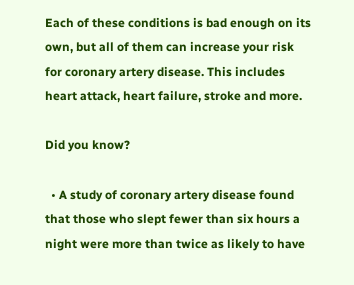Each of these conditions is bad enough on its own, but all of them can increase your risk for coronary artery disease. This includes heart attack, heart failure, stroke and more.

Did you know?

  • A study of coronary artery disease found that those who slept fewer than six hours a night were more than twice as likely to have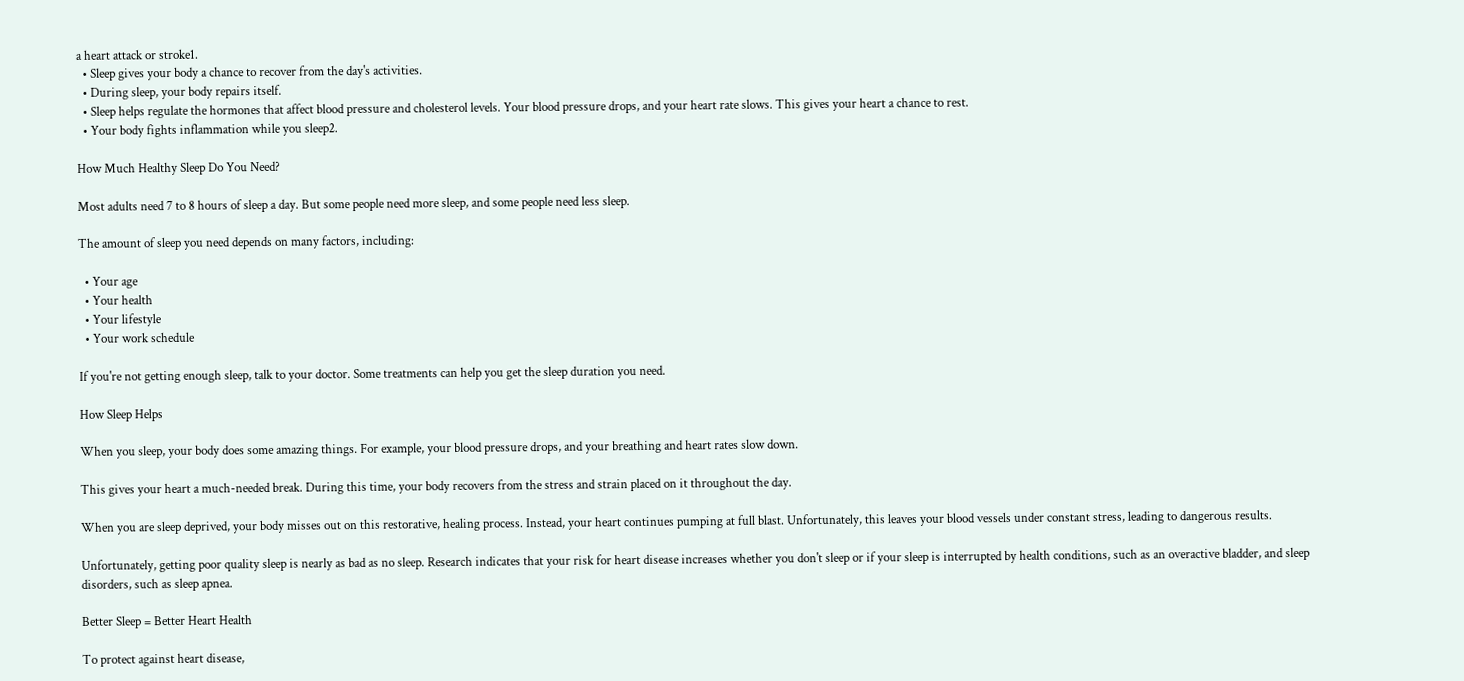a heart attack or stroke1.
  • Sleep gives your body a chance to recover from the day's activities.
  • During sleep, your body repairs itself.
  • Sleep helps regulate the hormones that affect blood pressure and cholesterol levels. Your blood pressure drops, and your heart rate slows. This gives your heart a chance to rest.
  • Your body fights inflammation while you sleep2.

How Much Healthy Sleep Do You Need?

Most adults need 7 to 8 hours of sleep a day. But some people need more sleep, and some people need less sleep.

The amount of sleep you need depends on many factors, including:

  • Your age
  • Your health
  • Your lifestyle
  • Your work schedule

If you're not getting enough sleep, talk to your doctor. Some treatments can help you get the sleep duration you need.

How Sleep Helps

When you sleep, your body does some amazing things. For example, your blood pressure drops, and your breathing and heart rates slow down.

This gives your heart a much-needed break. During this time, your body recovers from the stress and strain placed on it throughout the day.

When you are sleep deprived, your body misses out on this restorative, healing process. Instead, your heart continues pumping at full blast. Unfortunately, this leaves your blood vessels under constant stress, leading to dangerous results.

Unfortunately, getting poor quality sleep is nearly as bad as no sleep. Research indicates that your risk for heart disease increases whether you don't sleep or if your sleep is interrupted by health conditions, such as an overactive bladder, and sleep disorders, such as sleep apnea.

Better Sleep = Better Heart Health

To protect against heart disease,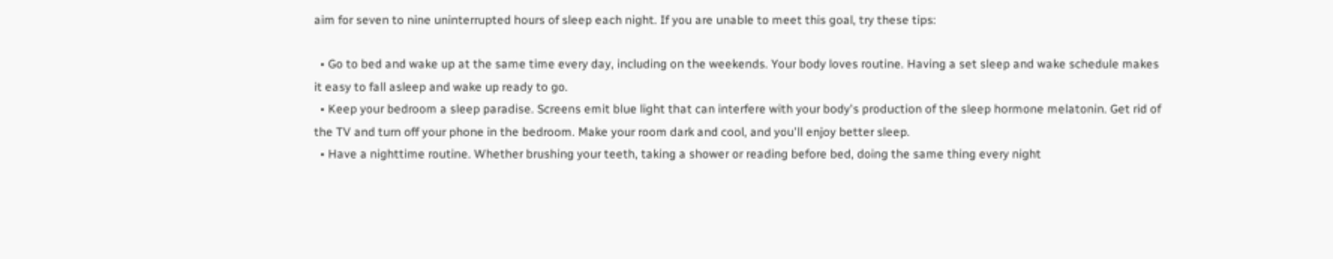aim for seven to nine uninterrupted hours of sleep each night. If you are unable to meet this goal, try these tips:

  • Go to bed and wake up at the same time every day, including on the weekends. Your body loves routine. Having a set sleep and wake schedule makes it easy to fall asleep and wake up ready to go.
  • Keep your bedroom a sleep paradise. Screens emit blue light that can interfere with your body's production of the sleep hormone melatonin. Get rid of the TV and turn off your phone in the bedroom. Make your room dark and cool, and you'll enjoy better sleep.
  • Have a nighttime routine. Whether brushing your teeth, taking a shower or reading before bed, doing the same thing every night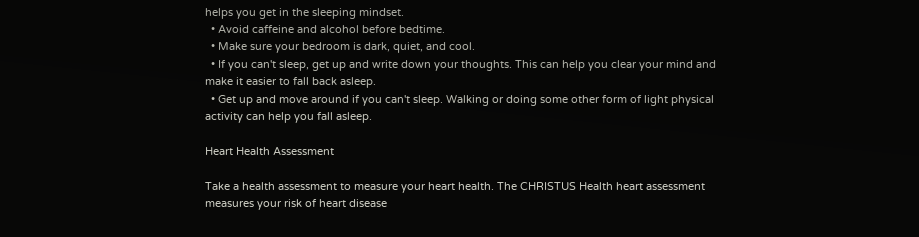helps you get in the sleeping mindset.
  • Avoid caffeine and alcohol before bedtime.
  • Make sure your bedroom is dark, quiet, and cool.
  • If you can't sleep, get up and write down your thoughts. This can help you clear your mind and make it easier to fall back asleep.
  • Get up and move around if you can't sleep. Walking or doing some other form of light physical activity can help you fall asleep.

Heart Health Assessment

Take a health assessment to measure your heart health. The CHRISTUS Health heart assessment measures your risk of heart disease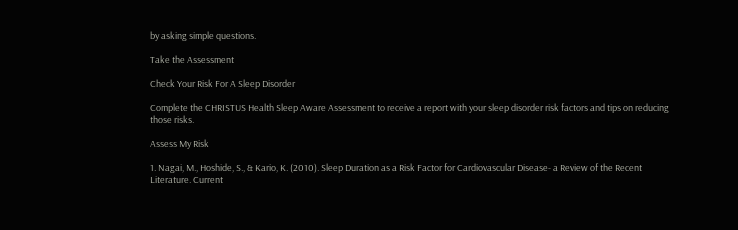by asking simple questions.

Take the Assessment

Check Your Risk For A Sleep Disorder

Complete the CHRISTUS Health Sleep Aware Assessment to receive a report with your sleep disorder risk factors and tips on reducing those risks.

Assess My Risk

1. Nagai, M., Hoshide, S., & Kario, K. (2010). Sleep Duration as a Risk Factor for Cardiovascular Disease- a Review of the Recent Literature. Current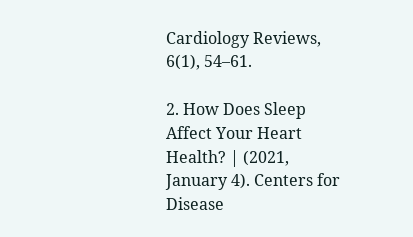Cardiology Reviews, 6(1), 54–61.

2. How Does Sleep Affect Your Heart Health? | (2021, January 4). Centers for Disease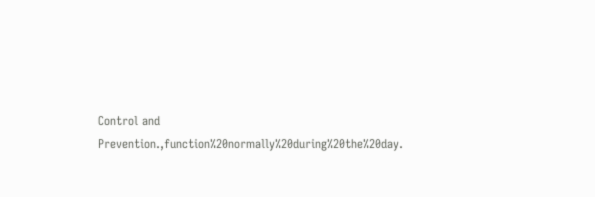Control and Prevention.,function%20normally%20during%20the%20day.